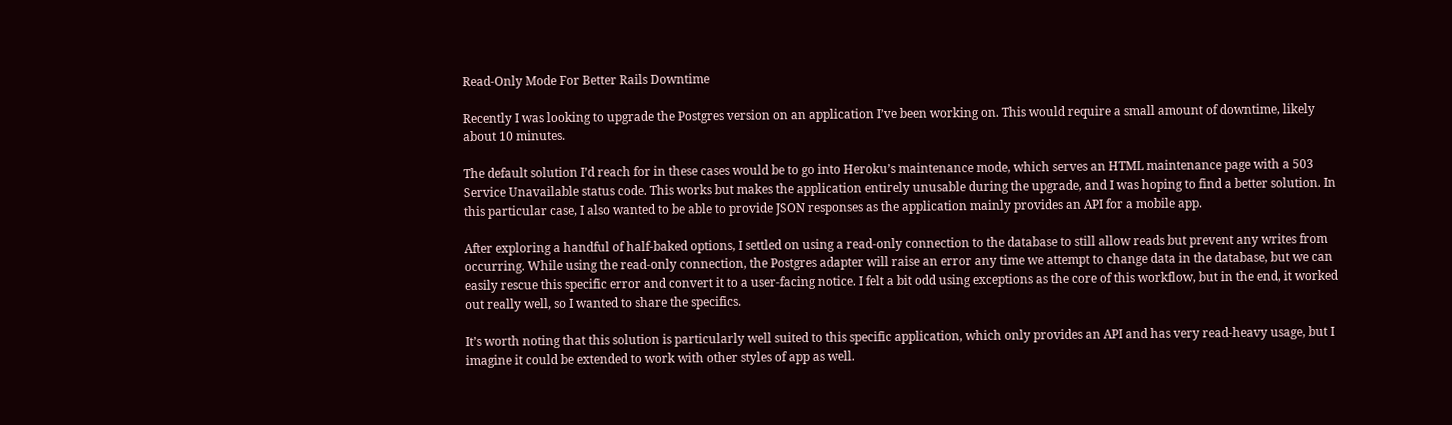Read-Only Mode For Better Rails Downtime

Recently I was looking to upgrade the Postgres version on an application I’ve been working on. This would require a small amount of downtime, likely about 10 minutes.

The default solution I’d reach for in these cases would be to go into Heroku’s maintenance mode, which serves an HTML maintenance page with a 503 Service Unavailable status code. This works but makes the application entirely unusable during the upgrade, and I was hoping to find a better solution. In this particular case, I also wanted to be able to provide JSON responses as the application mainly provides an API for a mobile app.

After exploring a handful of half-baked options, I settled on using a read-only connection to the database to still allow reads but prevent any writes from occurring. While using the read-only connection, the Postgres adapter will raise an error any time we attempt to change data in the database, but we can easily rescue this specific error and convert it to a user-facing notice. I felt a bit odd using exceptions as the core of this workflow, but in the end, it worked out really well, so I wanted to share the specifics.

It’s worth noting that this solution is particularly well suited to this specific application, which only provides an API and has very read-heavy usage, but I imagine it could be extended to work with other styles of app as well.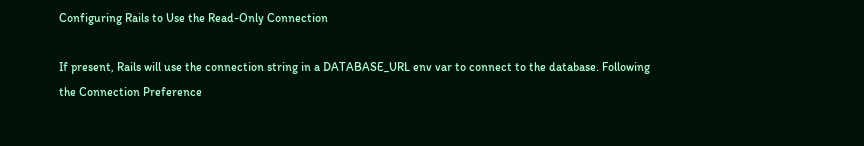Configuring Rails to Use the Read-Only Connection

If present, Rails will use the connection string in a DATABASE_URL env var to connect to the database. Following the Connection Preference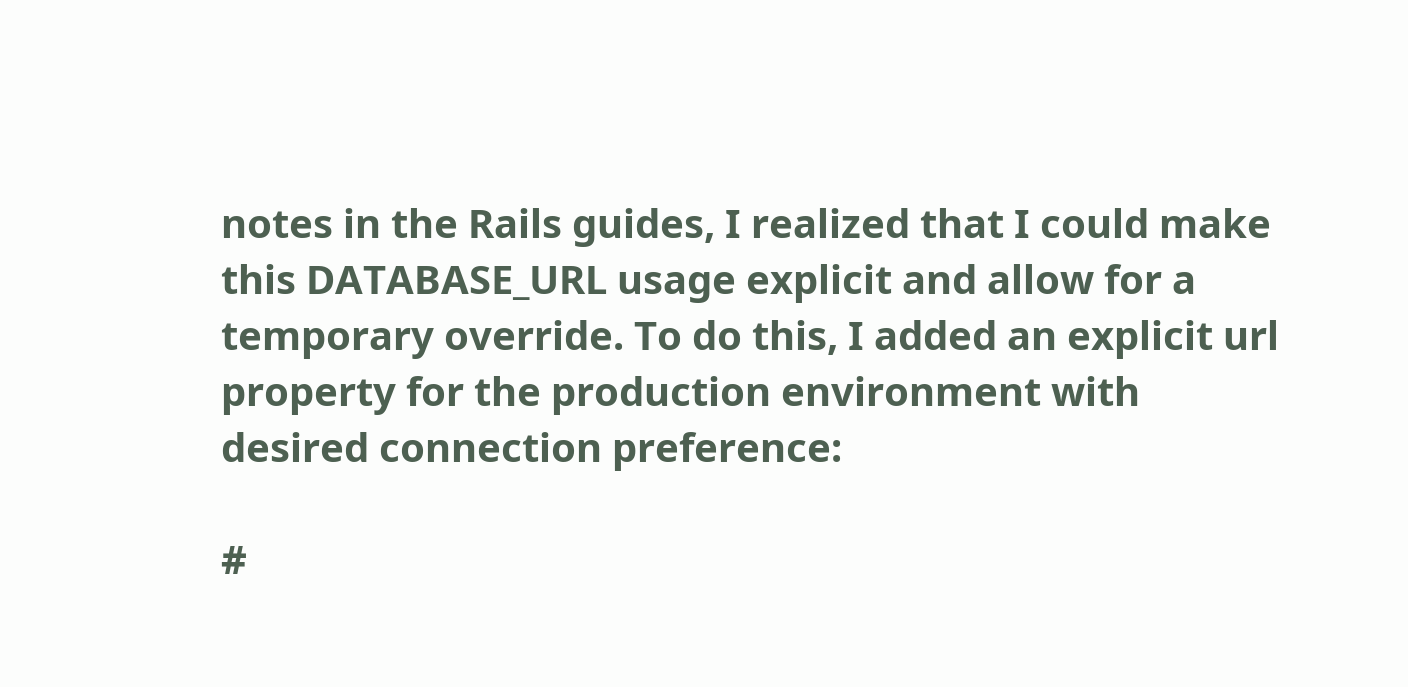notes in the Rails guides, I realized that I could make this DATABASE_URL usage explicit and allow for a temporary override. To do this, I added an explicit url property for the production environment with desired connection preference:

#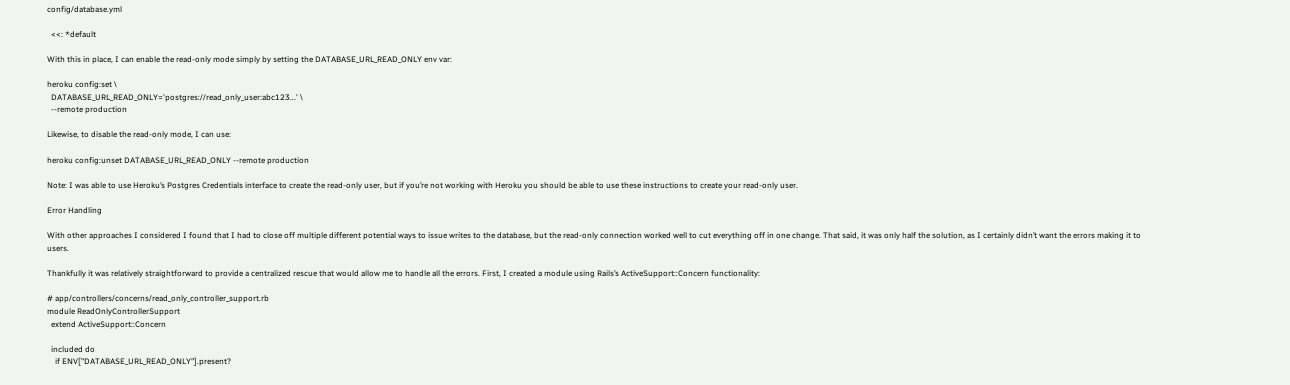config/database.yml

  <<: *default

With this in place, I can enable the read-only mode simply by setting the DATABASE_URL_READ_ONLY env var:

heroku config:set \
  DATABASE_URL_READ_ONLY='postgres://read_only_user:abc123...' \
  --remote production

Likewise, to disable the read-only mode, I can use:

heroku config:unset DATABASE_URL_READ_ONLY --remote production

Note: I was able to use Heroku’s Postgres Credentials interface to create the read-only user, but if you’re not working with Heroku you should be able to use these instructions to create your read-only user.

Error Handling

With other approaches I considered I found that I had to close off multiple different potential ways to issue writes to the database, but the read-only connection worked well to cut everything off in one change. That said, it was only half the solution, as I certainly didn’t want the errors making it to users.

Thankfully it was relatively straightforward to provide a centralized rescue that would allow me to handle all the errors. First, I created a module using Rails’s ActiveSupport::Concern functionality:

# app/controllers/concerns/read_only_controller_support.rb
module ReadOnlyControllerSupport
  extend ActiveSupport::Concern

  included do
    if ENV["DATABASE_URL_READ_ONLY"].present?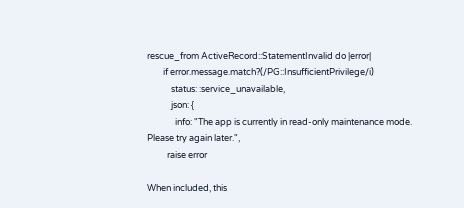rescue_from ActiveRecord::StatementInvalid do |error|
        if error.message.match?(/PG::InsufficientPrivilege/i)
            status: :service_unavailable,
            json: {
              info: "The app is currently in read-only maintenance mode. Please try again later.",
          raise error

When included, this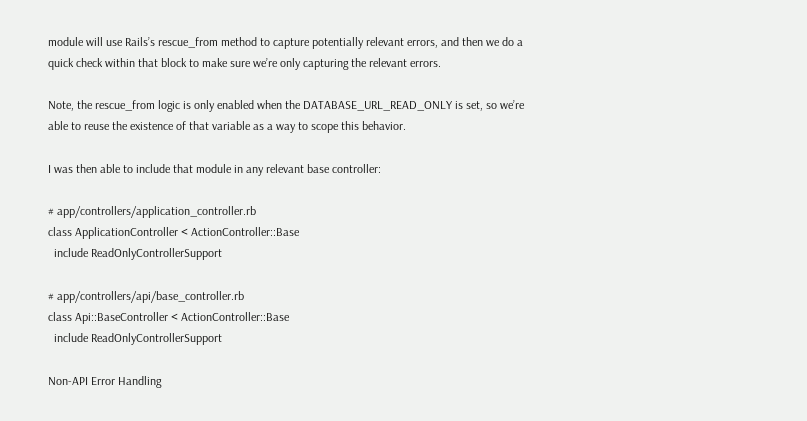module will use Rails’s rescue_from method to capture potentially relevant errors, and then we do a quick check within that block to make sure we’re only capturing the relevant errors.

Note, the rescue_from logic is only enabled when the DATABASE_URL_READ_ONLY is set, so we’re able to reuse the existence of that variable as a way to scope this behavior.

I was then able to include that module in any relevant base controller:

# app/controllers/application_controller.rb
class ApplicationController < ActionController::Base
  include ReadOnlyControllerSupport

# app/controllers/api/base_controller.rb
class Api::BaseController < ActionController::Base
  include ReadOnlyControllerSupport

Non-API Error Handling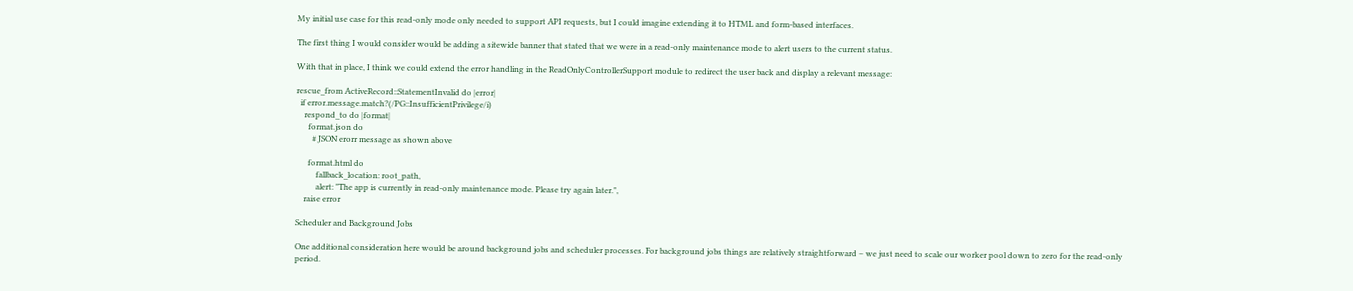My initial use case for this read-only mode only needed to support API requests, but I could imagine extending it to HTML and form-based interfaces.

The first thing I would consider would be adding a sitewide banner that stated that we were in a read-only maintenance mode to alert users to the current status.

With that in place, I think we could extend the error handling in the ReadOnlyControllerSupport module to redirect the user back and display a relevant message:

rescue_from ActiveRecord::StatementInvalid do |error|
  if error.message.match?(/PG::InsufficientPrivilege/i)
    respond_to do |format|
      format.json do
        # JSON erorr message as shown above

      format.html do
          fallback_location: root_path,
          alert: "The app is currently in read-only maintenance mode. Please try again later.",
    raise error

Scheduler and Background Jobs

One additional consideration here would be around background jobs and scheduler processes. For background jobs things are relatively straightforward – we just need to scale our worker pool down to zero for the read-only period.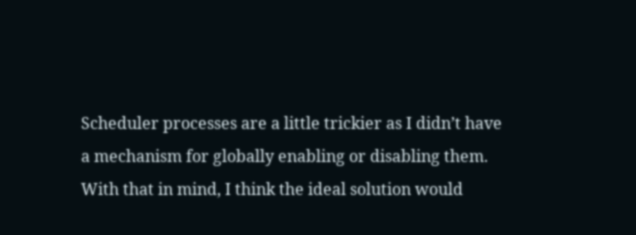Scheduler processes are a little trickier as I didn’t have a mechanism for globally enabling or disabling them. With that in mind, I think the ideal solution would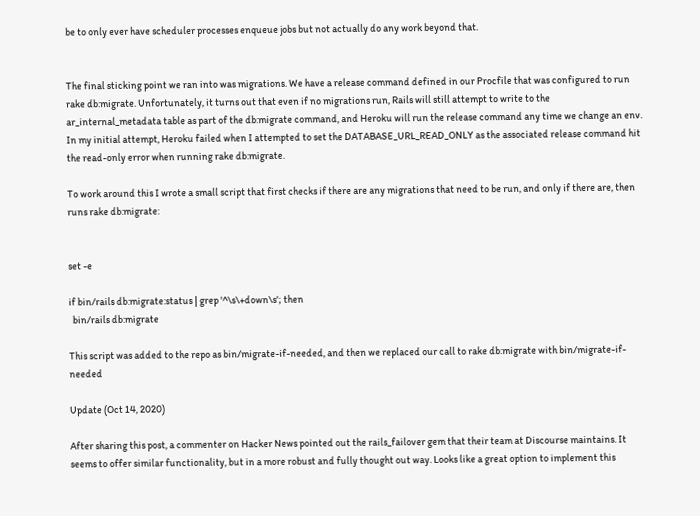be to only ever have scheduler processes enqueue jobs but not actually do any work beyond that.


The final sticking point we ran into was migrations. We have a release command defined in our Procfile that was configured to run rake db:migrate. Unfortunately, it turns out that even if no migrations run, Rails will still attempt to write to the ar_internal_metadata table as part of the db:migrate command, and Heroku will run the release command any time we change an env. In my initial attempt, Heroku failed when I attempted to set the DATABASE_URL_READ_ONLY as the associated release command hit the read-only error when running rake db:migrate.

To work around this I wrote a small script that first checks if there are any migrations that need to be run, and only if there are, then runs rake db:migrate:


set -e

if bin/rails db:migrate:status | grep '^\s\+down\s'; then
  bin/rails db:migrate

This script was added to the repo as bin/migrate-if-needed, and then we replaced our call to rake db:migrate with bin/migrate-if-needed

Update (Oct 14, 2020)

After sharing this post, a commenter on Hacker News pointed out the rails_failover gem that their team at Discourse maintains. It seems to offer similar functionality, but in a more robust and fully thought out way. Looks like a great option to implement this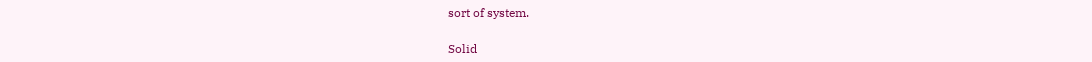sort of system.

Solid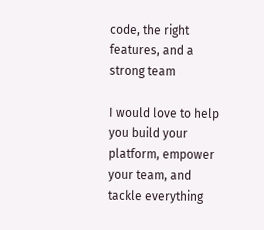code, the right features, and a strong team

I would love to help you build your platform, empower your team, and tackle everything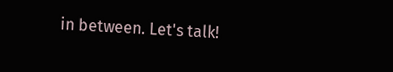in between. Let's talk!